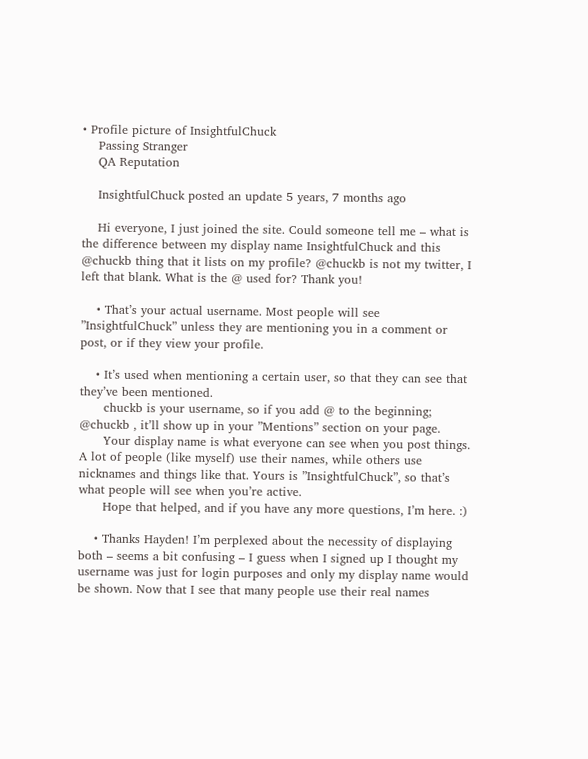• Profile picture of InsightfulChuck
    Passing Stranger
    QA Reputation

    InsightfulChuck posted an update 5 years, 7 months ago

    Hi everyone, I just joined the site. Could someone tell me – what is the difference between my display name InsightfulChuck and this @chuckb thing that it lists on my profile? @chuckb is not my twitter, I left that blank. What is the @ used for? Thank you!

    • That’s your actual username. Most people will see ”InsightfulChuck” unless they are mentioning you in a comment or post, or if they view your profile.

    • It’s used when mentioning a certain user, so that they can see that they’ve been mentioned.
      chuckb is your username, so if you add @ to the beginning; @chuckb , it’ll show up in your ”Mentions” section on your page.
      Your display name is what everyone can see when you post things. A lot of people (like myself) use their names, while others use nicknames and things like that. Yours is ”InsightfulChuck”, so that’s what people will see when you’re active.
      Hope that helped, and if you have any more questions, I’m here. :)

    • Thanks Hayden! I’m perplexed about the necessity of displaying both – seems a bit confusing – I guess when I signed up I thought my username was just for login purposes and only my display name would be shown. Now that I see that many people use their real names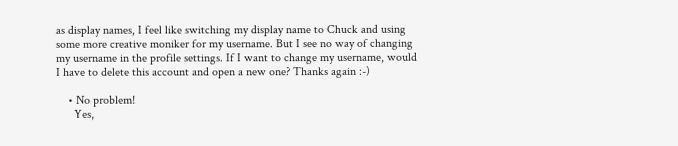as display names, I feel like switching my display name to Chuck and using some more creative moniker for my username. But I see no way of changing my username in the profile settings. If I want to change my username, would I have to delete this account and open a new one? Thanks again :-)

    • No problem!
      Yes,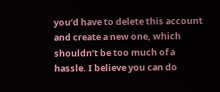you’d have to delete this account and create a new one, which shouldn’t be too much of a hassle. I believe you can do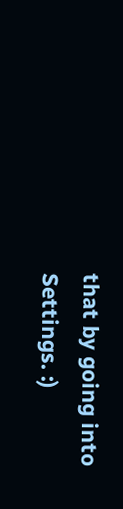that by going into Settings. :)